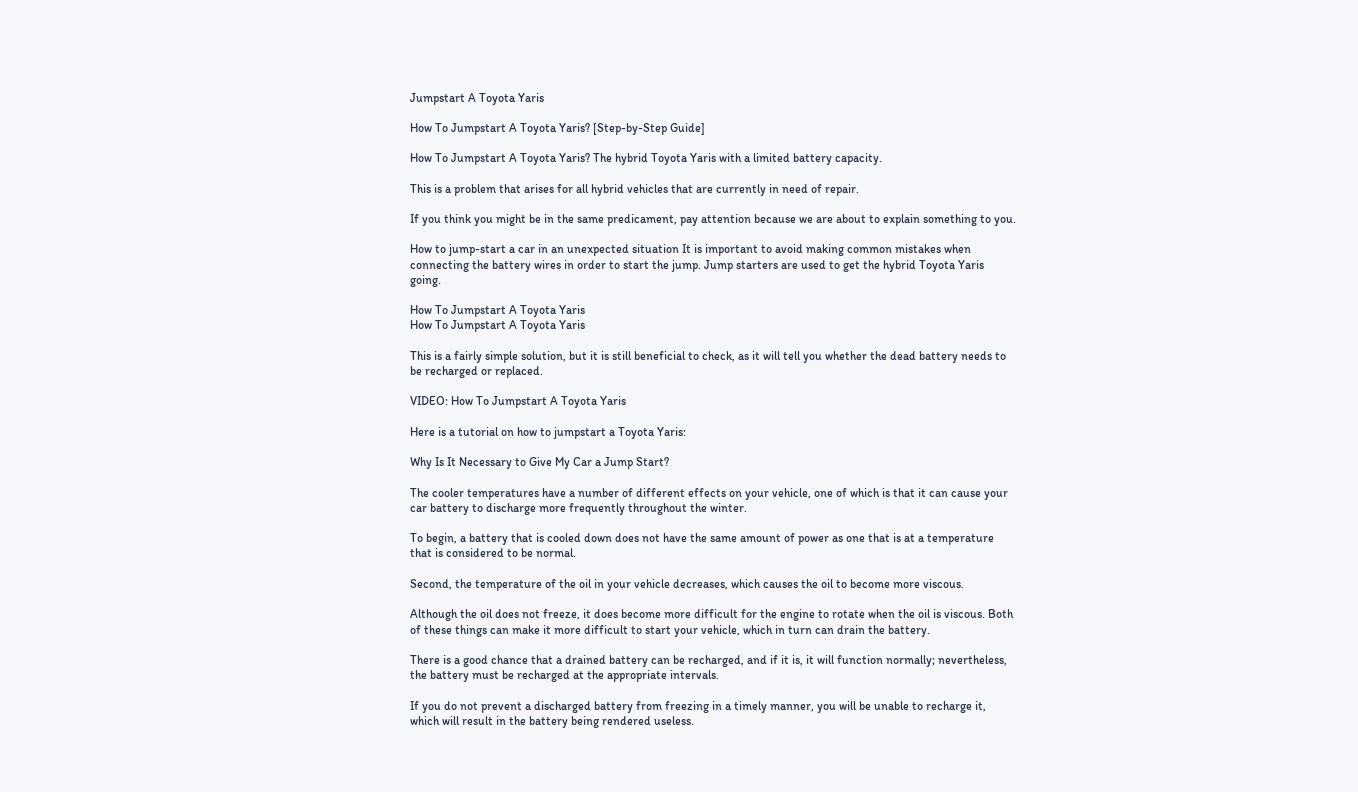Jumpstart A Toyota Yaris

How To Jumpstart A Toyota Yaris? [Step-by-Step Guide]

How To Jumpstart A Toyota Yaris? The hybrid Toyota Yaris with a limited battery capacity.

This is a problem that arises for all hybrid vehicles that are currently in need of repair.

If you think you might be in the same predicament, pay attention because we are about to explain something to you.

How to jump-start a car in an unexpected situation It is important to avoid making common mistakes when connecting the battery wires in order to start the jump. Jump starters are used to get the hybrid Toyota Yaris going.

How To Jumpstart A Toyota Yaris
How To Jumpstart A Toyota Yaris

This is a fairly simple solution, but it is still beneficial to check, as it will tell you whether the dead battery needs to be recharged or replaced.

VIDEO: How To Jumpstart A Toyota Yaris

Here is a tutorial on how to jumpstart a Toyota Yaris:

Why Is It Necessary to Give My Car a Jump Start?

The cooler temperatures have a number of different effects on your vehicle, one of which is that it can cause your car battery to discharge more frequently throughout the winter.

To begin, a battery that is cooled down does not have the same amount of power as one that is at a temperature that is considered to be normal.

Second, the temperature of the oil in your vehicle decreases, which causes the oil to become more viscous.

Although the oil does not freeze, it does become more difficult for the engine to rotate when the oil is viscous. Both of these things can make it more difficult to start your vehicle, which in turn can drain the battery.

There is a good chance that a drained battery can be recharged, and if it is, it will function normally; nevertheless, the battery must be recharged at the appropriate intervals.

If you do not prevent a discharged battery from freezing in a timely manner, you will be unable to recharge it, which will result in the battery being rendered useless.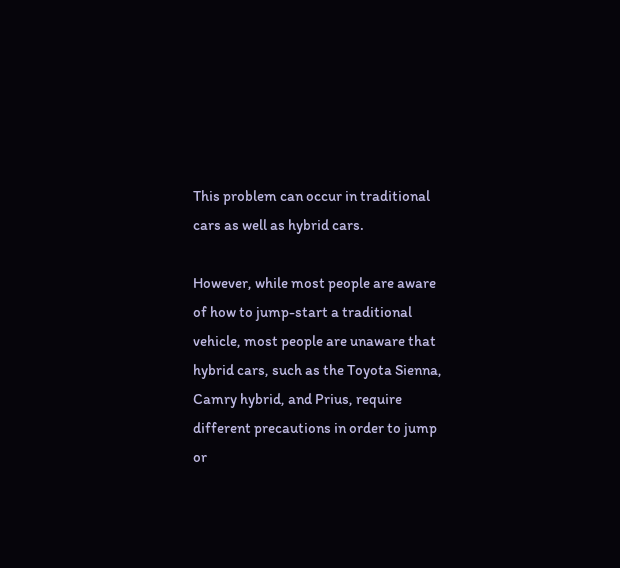This problem can occur in traditional cars as well as hybrid cars.

However, while most people are aware of how to jump-start a traditional vehicle, most people are unaware that hybrid cars, such as the Toyota Sienna, Camry hybrid, and Prius, require different precautions in order to jump or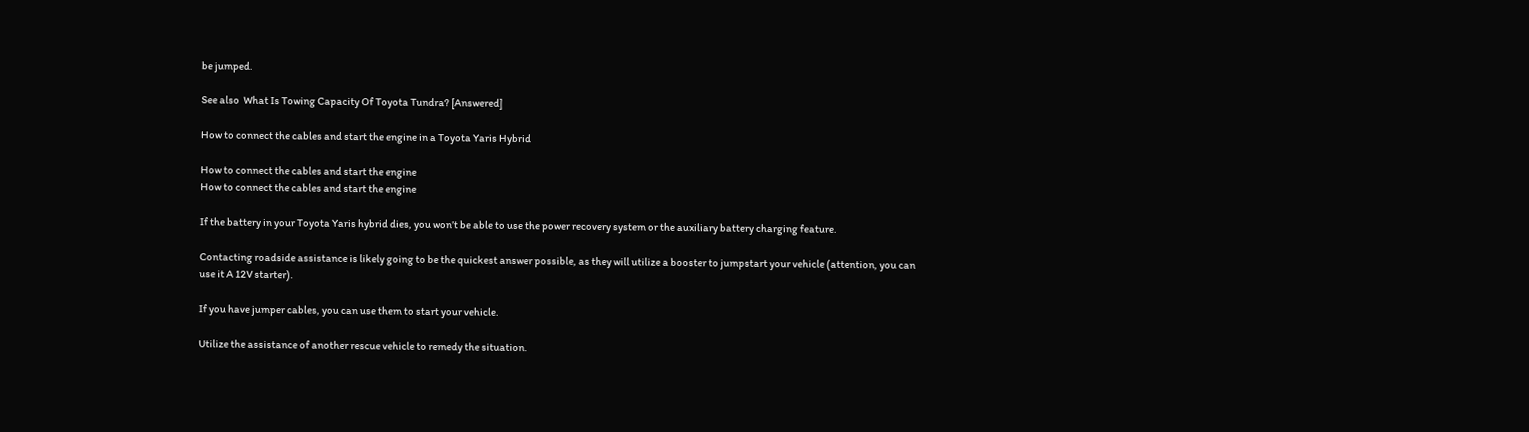be jumped.

See also  What Is Towing Capacity Of Toyota Tundra? [Answered]

How to connect the cables and start the engine in a Toyota Yaris Hybrid

How to connect the cables and start the engine
How to connect the cables and start the engine

If the battery in your Toyota Yaris hybrid dies, you won’t be able to use the power recovery system or the auxiliary battery charging feature.

Contacting roadside assistance is likely going to be the quickest answer possible, as they will utilize a booster to jumpstart your vehicle (attention, you can use it A 12V starter).

If you have jumper cables, you can use them to start your vehicle.

Utilize the assistance of another rescue vehicle to remedy the situation.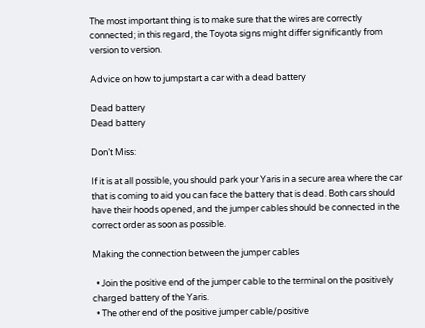The most important thing is to make sure that the wires are correctly connected; in this regard, the Toyota signs might differ significantly from version to version.

Advice on how to jumpstart a car with a dead battery

Dead battery
Dead battery

Don’t Miss:

If it is at all possible, you should park your Yaris in a secure area where the car that is coming to aid you can face the battery that is dead. Both cars should have their hoods opened, and the jumper cables should be connected in the correct order as soon as possible.

Making the connection between the jumper cables

  • Join the positive end of the jumper cable to the terminal on the positively charged battery of the Yaris.
  • The other end of the positive jumper cable/positive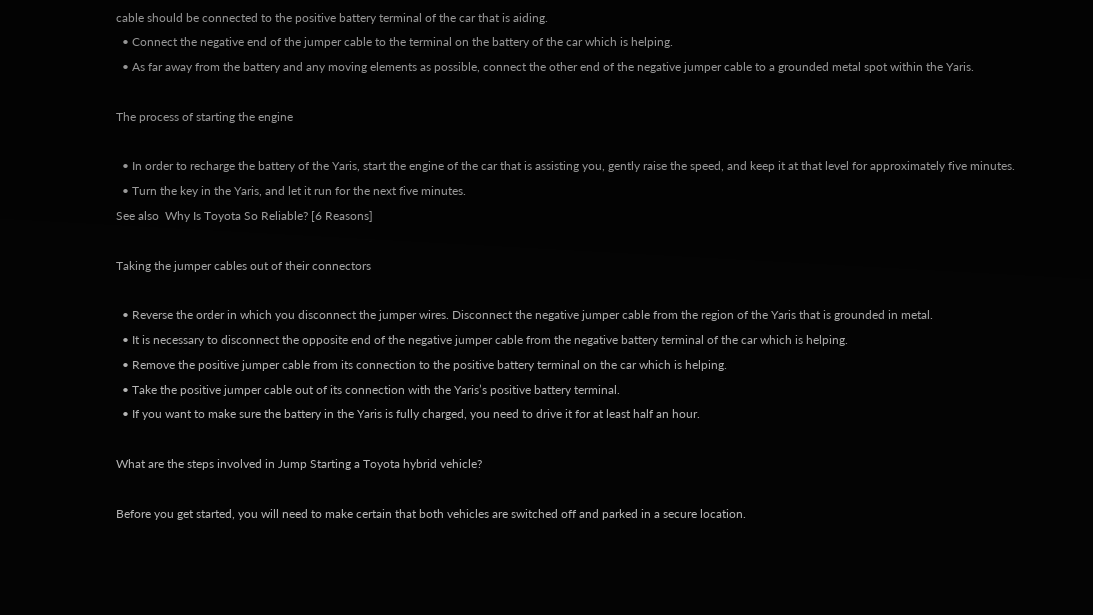cable should be connected to the positive battery terminal of the car that is aiding.
  • Connect the negative end of the jumper cable to the terminal on the battery of the car which is helping.
  • As far away from the battery and any moving elements as possible, connect the other end of the negative jumper cable to a grounded metal spot within the Yaris.

The process of starting the engine

  • In order to recharge the battery of the Yaris, start the engine of the car that is assisting you, gently raise the speed, and keep it at that level for approximately five minutes.
  • Turn the key in the Yaris, and let it run for the next five minutes.
See also  Why Is Toyota So Reliable? [6 Reasons]

Taking the jumper cables out of their connectors

  • Reverse the order in which you disconnect the jumper wires. Disconnect the negative jumper cable from the region of the Yaris that is grounded in metal.
  • It is necessary to disconnect the opposite end of the negative jumper cable from the negative battery terminal of the car which is helping.
  • Remove the positive jumper cable from its connection to the positive battery terminal on the car which is helping.
  • Take the positive jumper cable out of its connection with the Yaris’s positive battery terminal.
  • If you want to make sure the battery in the Yaris is fully charged, you need to drive it for at least half an hour.

What are the steps involved in Jump Starting a Toyota hybrid vehicle?

Before you get started, you will need to make certain that both vehicles are switched off and parked in a secure location.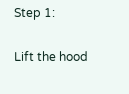Step 1:

Lift the hood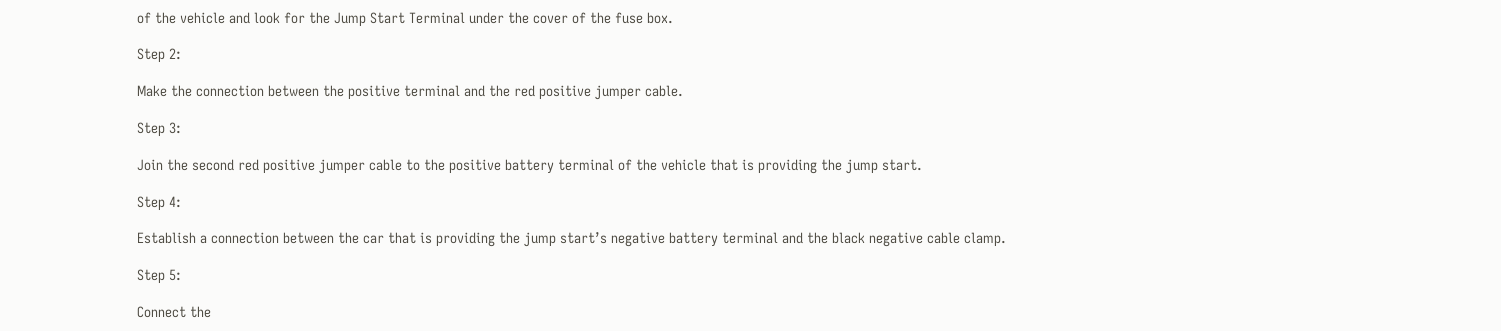of the vehicle and look for the Jump Start Terminal under the cover of the fuse box.

Step 2:

Make the connection between the positive terminal and the red positive jumper cable.

Step 3:

Join the second red positive jumper cable to the positive battery terminal of the vehicle that is providing the jump start.

Step 4:

Establish a connection between the car that is providing the jump start’s negative battery terminal and the black negative cable clamp.

Step 5:

Connect the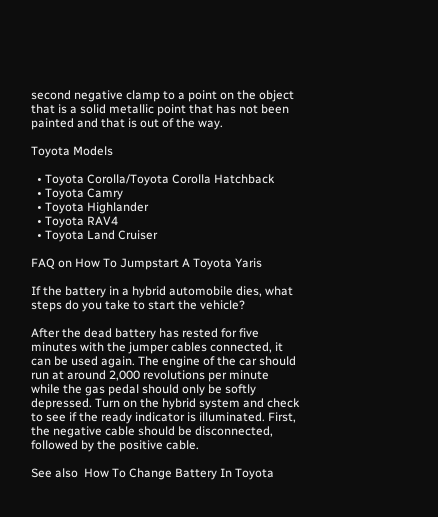second negative clamp to a point on the object that is a solid metallic point that has not been painted and that is out of the way.

Toyota Models

  • Toyota Corolla/Toyota Corolla Hatchback
  • Toyota Camry
  • Toyota Highlander
  • Toyota RAV4
  • Toyota Land Cruiser

FAQ on How To Jumpstart A Toyota Yaris

If the battery in a hybrid automobile dies, what steps do you take to start the vehicle?

After the dead battery has rested for five minutes with the jumper cables connected, it can be used again. The engine of the car should run at around 2,000 revolutions per minute while the gas pedal should only be softly depressed. Turn on the hybrid system and check to see if the ready indicator is illuminated. First, the negative cable should be disconnected, followed by the positive cable.

See also  How To Change Battery In Toyota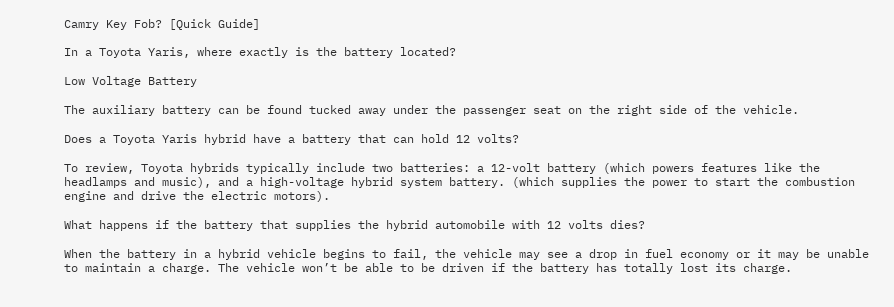Camry Key Fob? [Quick Guide]

In a Toyota Yaris, where exactly is the battery located?

Low Voltage Battery

The auxiliary battery can be found tucked away under the passenger seat on the right side of the vehicle.

Does a Toyota Yaris hybrid have a battery that can hold 12 volts?

To review, Toyota hybrids typically include two batteries: a 12-volt battery (which powers features like the headlamps and music), and a high-voltage hybrid system battery. (which supplies the power to start the combustion engine and drive the electric motors).

What happens if the battery that supplies the hybrid automobile with 12 volts dies?

When the battery in a hybrid vehicle begins to fail, the vehicle may see a drop in fuel economy or it may be unable to maintain a charge. The vehicle won’t be able to be driven if the battery has totally lost its charge.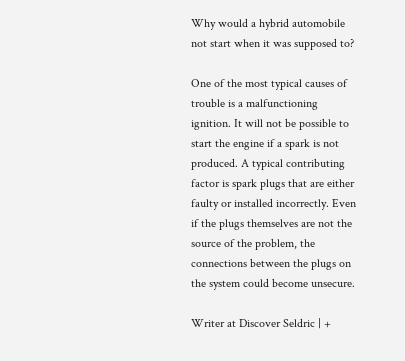Why would a hybrid automobile not start when it was supposed to?

One of the most typical causes of trouble is a malfunctioning ignition. It will not be possible to start the engine if a spark is not produced. A typical contributing factor is spark plugs that are either faulty or installed incorrectly. Even if the plugs themselves are not the source of the problem, the connections between the plugs on the system could become unsecure.

Writer at Discover Seldric | +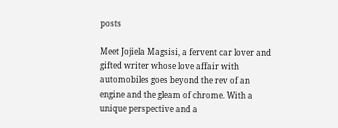posts

Meet Jojiela Magsisi, a fervent car lover and gifted writer whose love affair with automobiles goes beyond the rev of an engine and the gleam of chrome. With a unique perspective and a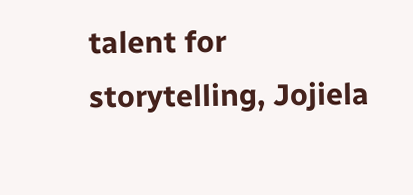talent for storytelling, Jojiela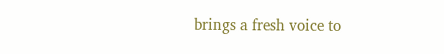brings a fresh voice to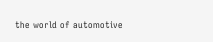the world of automotive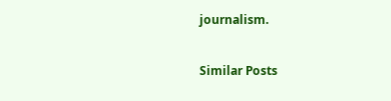journalism.

Similar Posts